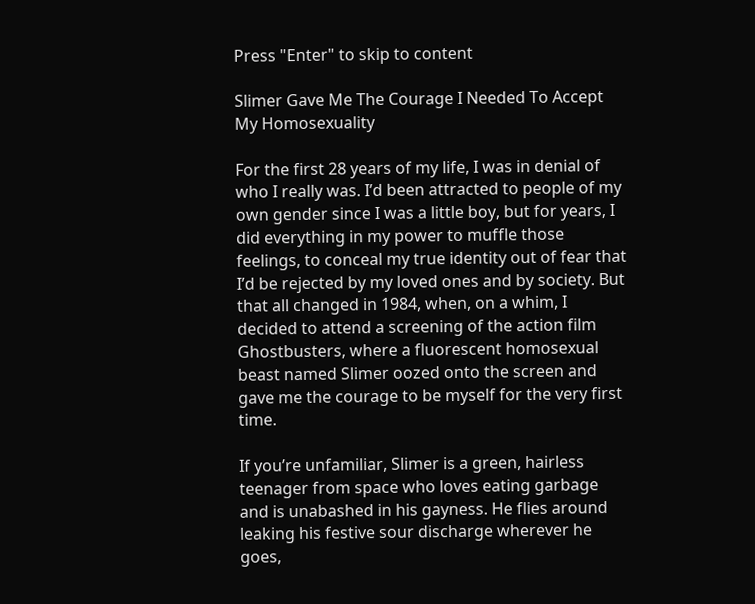Press "Enter" to skip to content

Slimer Gave Me The Courage I Needed To Accept My Homosexuality

For the first 28 years of my life, I was in denial of who I really was. I’d been attracted to people of my own gender since I was a little boy, but for years, I did everything in my power to muffle those feelings, to conceal my true identity out of fear that I’d be rejected by my loved ones and by society. But that all changed in 1984, when, on a whim, I decided to attend a screening of the action film Ghostbusters, where a fluorescent homosexual beast named Slimer oozed onto the screen and gave me the courage to be myself for the very first time.

If you’re unfamiliar, Slimer is a green, hairless teenager from space who loves eating garbage and is unabashed in his gayness. He flies around leaking his festive sour discharge wherever he goes,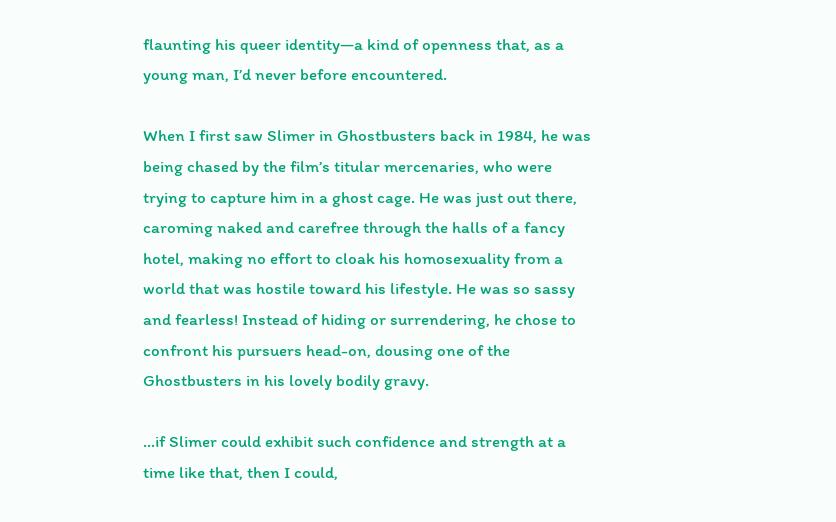flaunting his queer identity—a kind of openness that, as a young man, I’d never before encountered.

When I first saw Slimer in Ghostbusters back in 1984, he was being chased by the film’s titular mercenaries, who were trying to capture him in a ghost cage. He was just out there, caroming naked and carefree through the halls of a fancy hotel, making no effort to cloak his homosexuality from a world that was hostile toward his lifestyle. He was so sassy and fearless! Instead of hiding or surrendering, he chose to confront his pursuers head-on, dousing one of the Ghostbusters in his lovely bodily gravy.

…if Slimer could exhibit such confidence and strength at a time like that, then I could,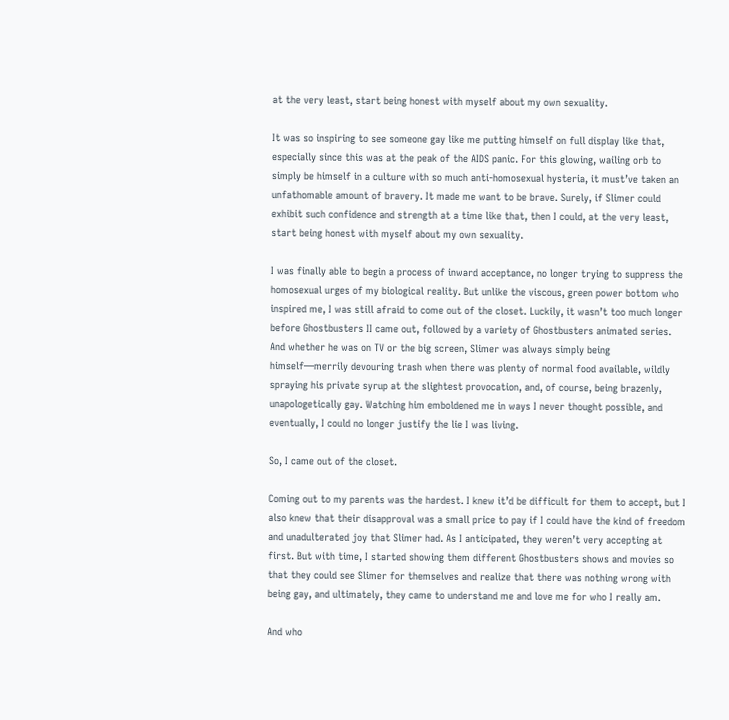at the very least, start being honest with myself about my own sexuality.

It was so inspiring to see someone gay like me putting himself on full display like that, especially since this was at the peak of the AIDS panic. For this glowing, wailing orb to simply be himself in a culture with so much anti-homosexual hysteria, it must’ve taken an unfathomable amount of bravery. It made me want to be brave. Surely, if Slimer could exhibit such confidence and strength at a time like that, then I could, at the very least, start being honest with myself about my own sexuality.

I was finally able to begin a process of inward acceptance, no longer trying to suppress the homosexual urges of my biological reality. But unlike the viscous, green power bottom who inspired me, I was still afraid to come out of the closet. Luckily, it wasn’t too much longer before Ghostbusters II came out, followed by a variety of Ghostbusters animated series. And whether he was on TV or the big screen, Slimer was always simply being himself—merrily devouring trash when there was plenty of normal food available, wildly spraying his private syrup at the slightest provocation, and, of course, being brazenly, unapologetically gay. Watching him emboldened me in ways I never thought possible, and eventually, I could no longer justify the lie I was living.

So, I came out of the closet.

Coming out to my parents was the hardest. I knew it’d be difficult for them to accept, but I also knew that their disapproval was a small price to pay if I could have the kind of freedom and unadulterated joy that Slimer had. As I anticipated, they weren’t very accepting at first. But with time, I started showing them different Ghostbusters shows and movies so that they could see Slimer for themselves and realize that there was nothing wrong with being gay, and ultimately, they came to understand me and love me for who I really am.

And who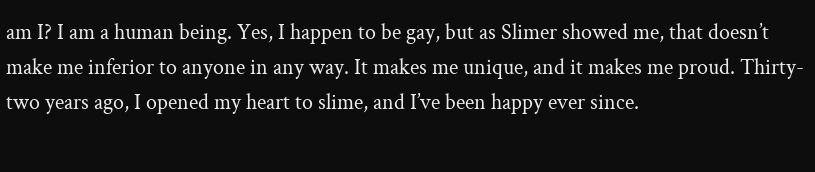am I? I am a human being. Yes, I happen to be gay, but as Slimer showed me, that doesn’t make me inferior to anyone in any way. It makes me unique, and it makes me proud. Thirty-two years ago, I opened my heart to slime, and I’ve been happy ever since.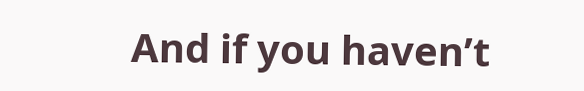And if you haven’t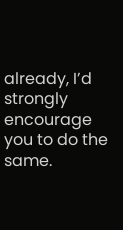already, I’d strongly encourage you to do the same.